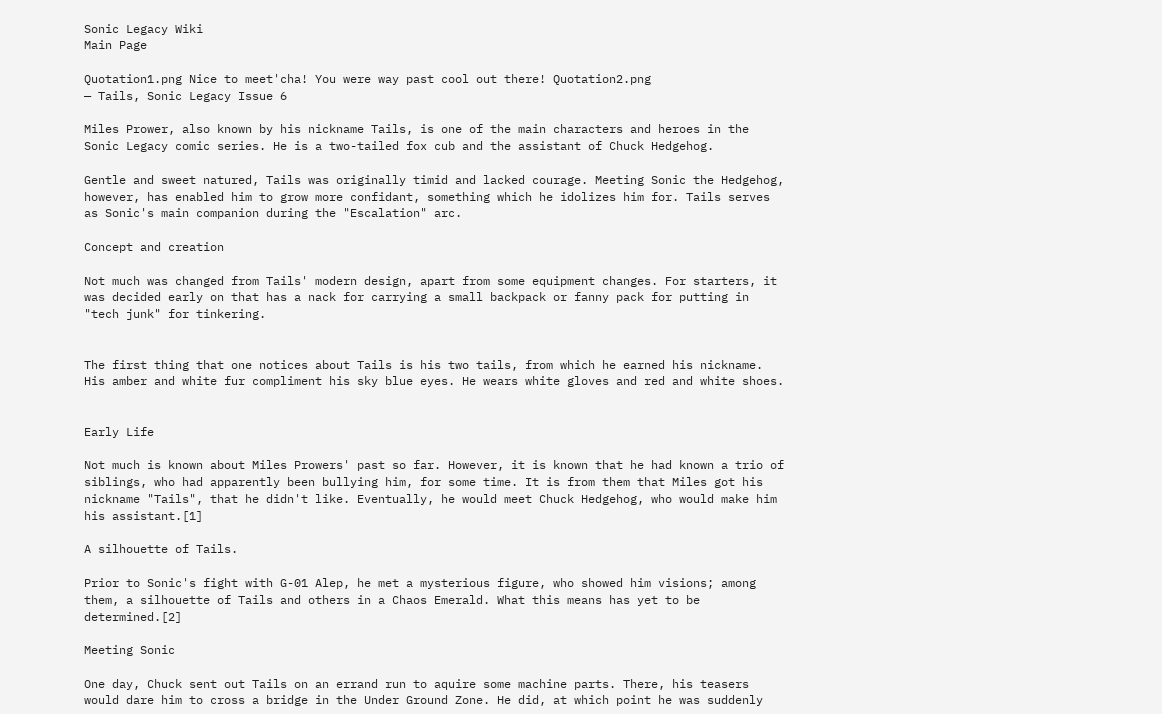Sonic Legacy Wiki
Main Page

Quotation1.png Nice to meet'cha! You were way past cool out there! Quotation2.png
— Tails, Sonic Legacy Issue 6

Miles Prower, also known by his nickname Tails, is one of the main characters and heroes in the Sonic Legacy comic series. He is a two-tailed fox cub and the assistant of Chuck Hedgehog.

Gentle and sweet natured, Tails was originally timid and lacked courage. Meeting Sonic the Hedgehog, however, has enabled him to grow more confidant, something which he idolizes him for. Tails serves as Sonic's main companion during the "Escalation" arc.

Concept and creation

Not much was changed from Tails' modern design, apart from some equipment changes. For starters, it was decided early on that has a nack for carrying a small backpack or fanny pack for putting in "tech junk" for tinkering.


The first thing that one notices about Tails is his two tails, from which he earned his nickname. His amber and white fur compliment his sky blue eyes. He wears white gloves and red and white shoes.


Early Life

Not much is known about Miles Prowers' past so far. However, it is known that he had known a trio of siblings, who had apparently been bullying him, for some time. It is from them that Miles got his nickname "Tails", that he didn't like. Eventually, he would meet Chuck Hedgehog, who would make him his assistant.[1]

A silhouette of Tails.

Prior to Sonic's fight with G-01 Alep, he met a mysterious figure, who showed him visions; among them, a silhouette of Tails and others in a Chaos Emerald. What this means has yet to be determined.[2]

Meeting Sonic

One day, Chuck sent out Tails on an errand run to aquire some machine parts. There, his teasers would dare him to cross a bridge in the Under Ground Zone. He did, at which point he was suddenly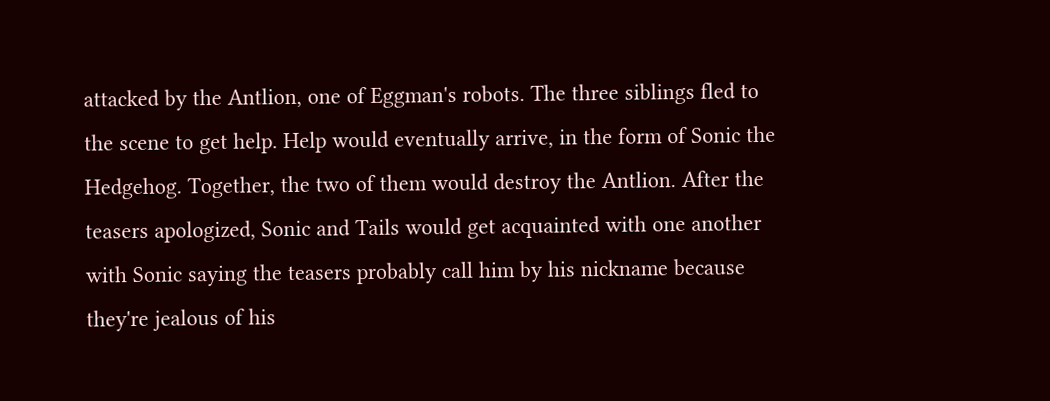attacked by the Antlion, one of Eggman's robots. The three siblings fled to the scene to get help. Help would eventually arrive, in the form of Sonic the Hedgehog. Together, the two of them would destroy the Antlion. After the teasers apologized, Sonic and Tails would get acquainted with one another with Sonic saying the teasers probably call him by his nickname because they're jealous of his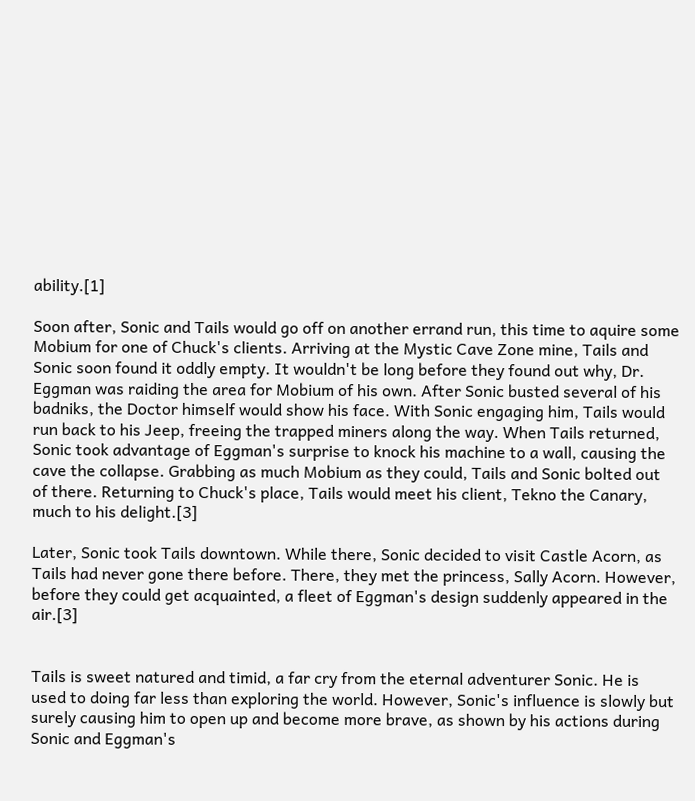ability.[1]

Soon after, Sonic and Tails would go off on another errand run, this time to aquire some Mobium for one of Chuck's clients. Arriving at the Mystic Cave Zone mine, Tails and Sonic soon found it oddly empty. It wouldn't be long before they found out why, Dr. Eggman was raiding the area for Mobium of his own. After Sonic busted several of his badniks, the Doctor himself would show his face. With Sonic engaging him, Tails would run back to his Jeep, freeing the trapped miners along the way. When Tails returned, Sonic took advantage of Eggman's surprise to knock his machine to a wall, causing the cave the collapse. Grabbing as much Mobium as they could, Tails and Sonic bolted out of there. Returning to Chuck's place, Tails would meet his client, Tekno the Canary, much to his delight.[3]

Later, Sonic took Tails downtown. While there, Sonic decided to visit Castle Acorn, as Tails had never gone there before. There, they met the princess, Sally Acorn. However, before they could get acquainted, a fleet of Eggman's design suddenly appeared in the air.[3]


Tails is sweet natured and timid, a far cry from the eternal adventurer Sonic. He is used to doing far less than exploring the world. However, Sonic's influence is slowly but surely causing him to open up and become more brave, as shown by his actions during Sonic and Eggman's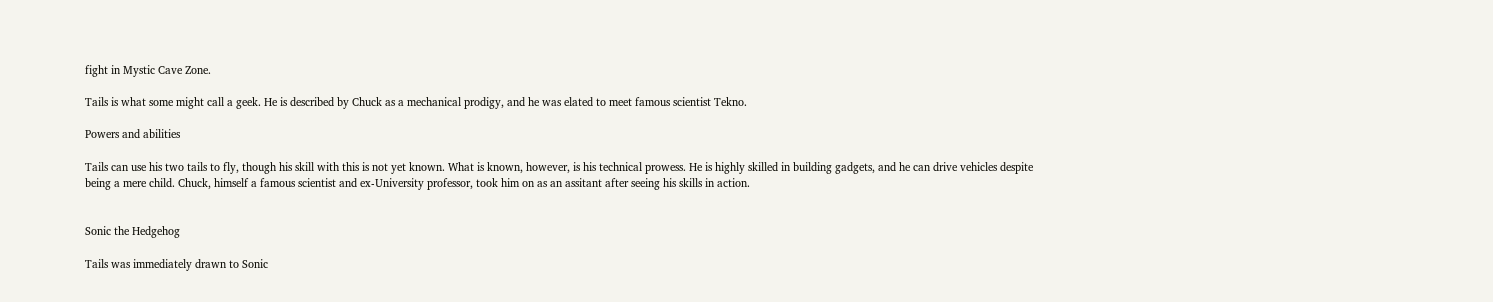fight in Mystic Cave Zone.

Tails is what some might call a geek. He is described by Chuck as a mechanical prodigy, and he was elated to meet famous scientist Tekno.

Powers and abilities

Tails can use his two tails to fly, though his skill with this is not yet known. What is known, however, is his technical prowess. He is highly skilled in building gadgets, and he can drive vehicles despite being a mere child. Chuck, himself a famous scientist and ex-University professor, took him on as an assitant after seeing his skills in action.


Sonic the Hedgehog

Tails was immediately drawn to Sonic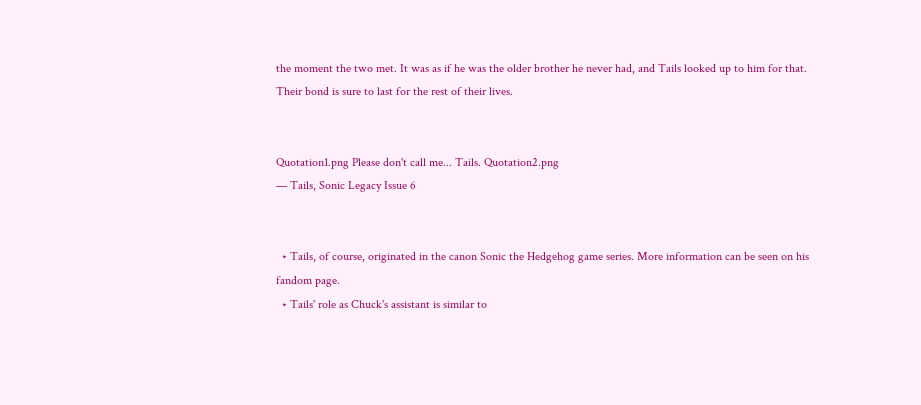the moment the two met. It was as if he was the older brother he never had, and Tails looked up to him for that. Their bond is sure to last for the rest of their lives.


Quotation1.png Please don't call me... Tails. Quotation2.png
— Tails, Sonic Legacy Issue 6


  • Tails, of course, originated in the canon Sonic the Hedgehog game series. More information can be seen on his fandom page.
  • Tails' role as Chuck's assistant is similar to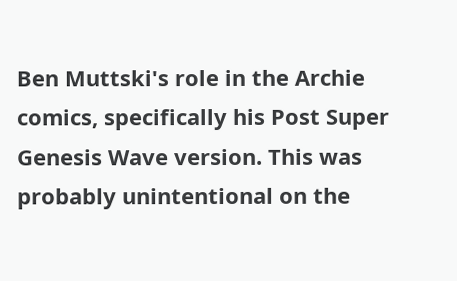Ben Muttski's role in the Archie comics, specifically his Post Super Genesis Wave version. This was probably unintentional on the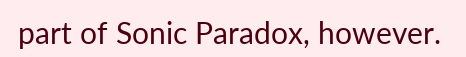part of Sonic Paradox, however.